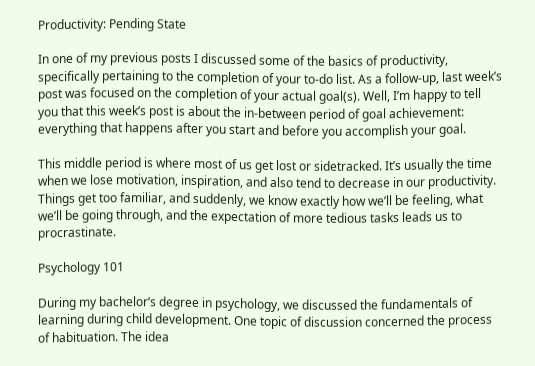Productivity: Pending State

In one of my previous posts I discussed some of the basics of productivity, specifically pertaining to the completion of your to-do list. As a follow-up, last week’s post was focused on the completion of your actual goal(s). Well, I’m happy to tell you that this week’s post is about the in-between period of goal achievement: everything that happens after you start and before you accomplish your goal.

This middle period is where most of us get lost or sidetracked. It’s usually the time when we lose motivation, inspiration, and also tend to decrease in our productivity. Things get too familiar, and suddenly, we know exactly how we’ll be feeling, what we’ll be going through, and the expectation of more tedious tasks leads us to procrastinate.

Psychology 101

During my bachelor’s degree in psychology, we discussed the fundamentals of learning during child development. One topic of discussion concerned the process of habituation. The idea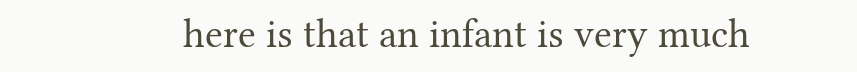here is that an infant is very much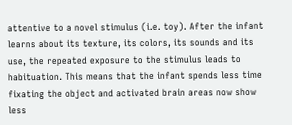attentive to a novel stimulus (i.e. toy). After the infant learns about its texture, its colors, its sounds and its use, the repeated exposure to the stimulus leads to habituation. This means that the infant spends less time fixating the object and activated brain areas now show less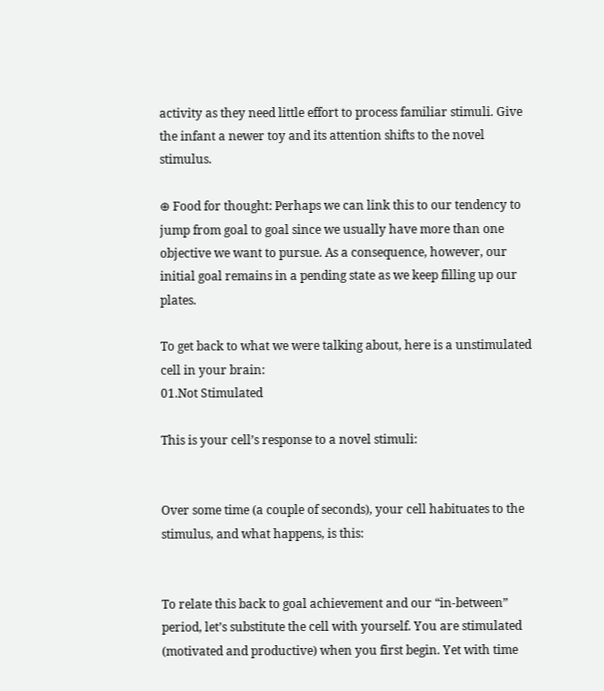activity as they need little effort to process familiar stimuli. Give the infant a newer toy and its attention shifts to the novel stimulus.

⊕ Food for thought: Perhaps we can link this to our tendency to jump from goal to goal since we usually have more than one objective we want to pursue. As a consequence, however, our initial goal remains in a pending state as we keep filling up our plates.

To get back to what we were talking about, here is a unstimulated cell in your brain:
01.Not Stimulated

This is your cell’s response to a novel stimuli:


Over some time (a couple of seconds), your cell habituates to the stimulus, and what happens, is this:


To relate this back to goal achievement and our “in-between” period, let’s substitute the cell with yourself. You are stimulated (motivated and productive) when you first begin. Yet with time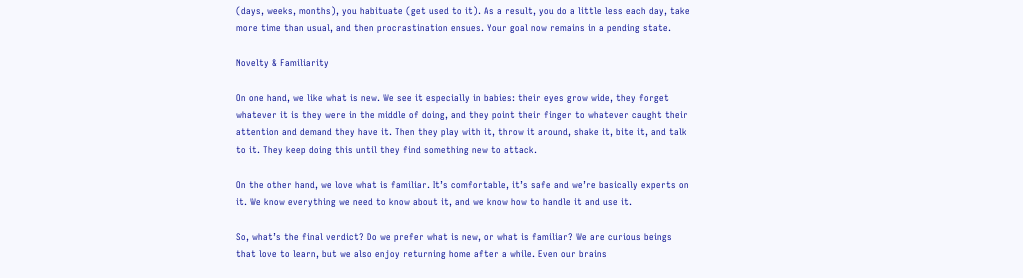(days, weeks, months), you habituate (get used to it). As a result, you do a little less each day, take more time than usual, and then procrastination ensues. Your goal now remains in a pending state.

Novelty & Familiarity

On one hand, we like what is new. We see it especially in babies: their eyes grow wide, they forget whatever it is they were in the middle of doing, and they point their finger to whatever caught their attention and demand they have it. Then they play with it, throw it around, shake it, bite it, and talk to it. They keep doing this until they find something new to attack.

On the other hand, we love what is familiar. It’s comfortable, it’s safe and we’re basically experts on it. We know everything we need to know about it, and we know how to handle it and use it.

So, what’s the final verdict? Do we prefer what is new, or what is familiar? We are curious beings that love to learn, but we also enjoy returning home after a while. Even our brains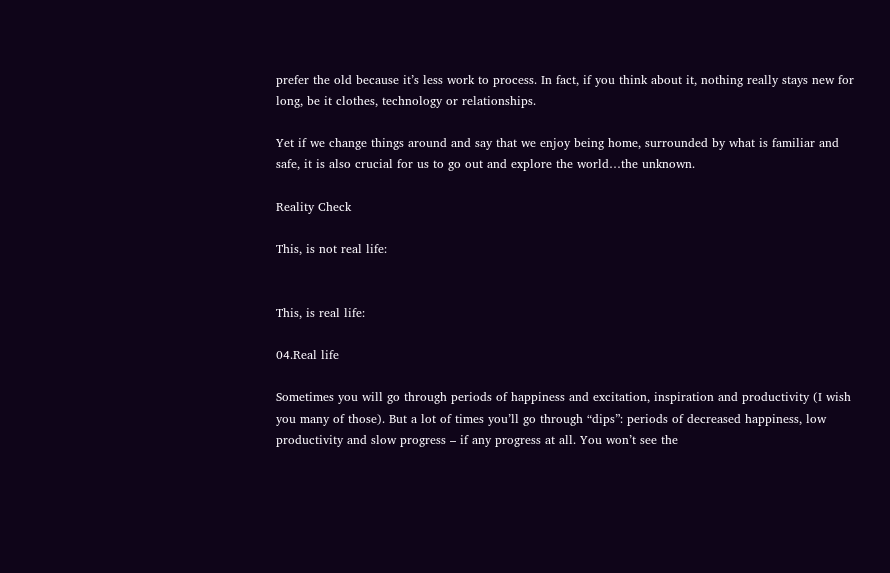prefer the old because it’s less work to process. In fact, if you think about it, nothing really stays new for long, be it clothes, technology or relationships.

Yet if we change things around and say that we enjoy being home, surrounded by what is familiar and safe, it is also crucial for us to go out and explore the world…the unknown.

Reality Check

This, is not real life:


This, is real life:

04.Real life

Sometimes you will go through periods of happiness and excitation, inspiration and productivity (I wish you many of those). But a lot of times you’ll go through “dips”: periods of decreased happiness, low productivity and slow progress – if any progress at all. You won’t see the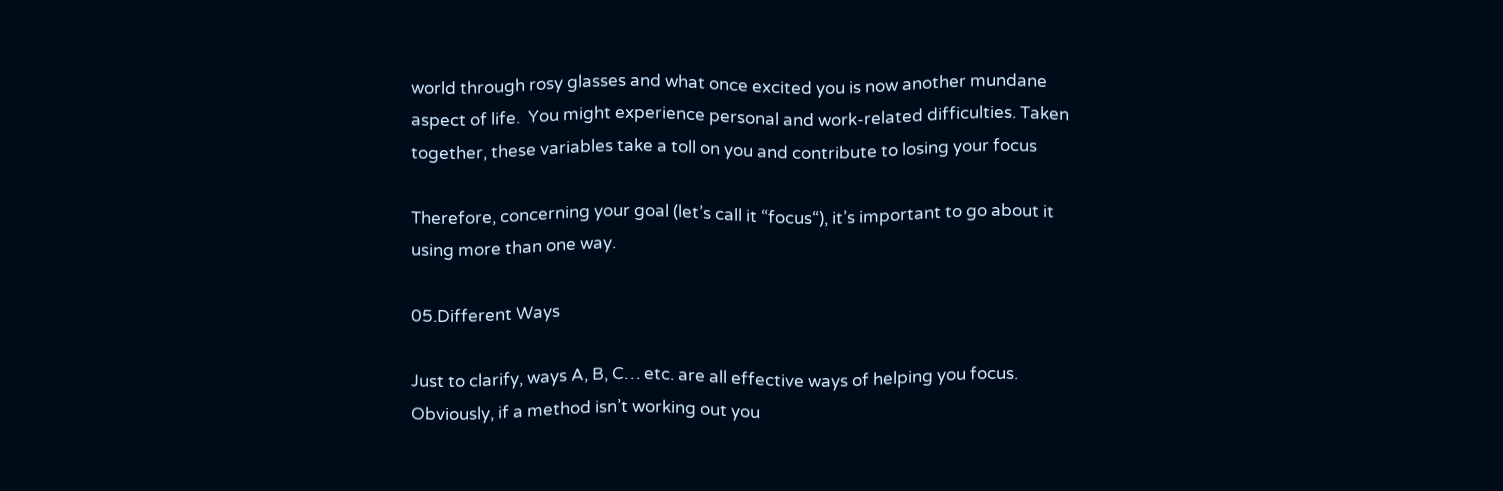world through rosy glasses and what once excited you is now another mundane aspect of life.  You might experience personal and work-related difficulties. Taken together, these variables take a toll on you and contribute to losing your focus

Therefore, concerning your goal (let’s call it “focus“), it’s important to go about it using more than one way.

05.Different Ways

Just to clarify, ways A, B, C… etc. are all effective ways of helping you focus. Obviously, if a method isn’t working out you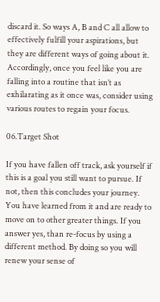discard it. So ways A, B and C all allow to effectively fulfill your aspirations, but they are different ways of going about it. Accordingly, once you feel like you are falling into a routine that isn’t as exhilarating as it once was, consider using various routes to regain your focus.

06.Target Shot

If you have fallen off track, ask yourself if this is a goal you still want to pursue. If not, then this concludes your journey. You have learned from it and are ready to move on to other greater things. If you answer yes, than re-focus by using a different method. By doing so you will renew your sense of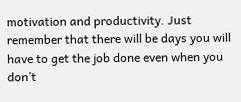motivation and productivity. Just remember that there will be days you will have to get the job done even when you don’t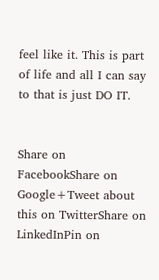feel like it. This is part of life and all I can say to that is just DO IT.


Share on FacebookShare on Google+Tweet about this on TwitterShare on LinkedInPin on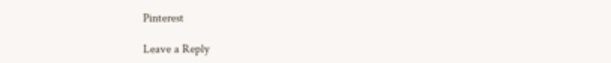Pinterest

Leave a Reply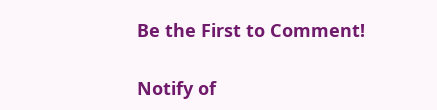Be the First to Comment!

Notify of